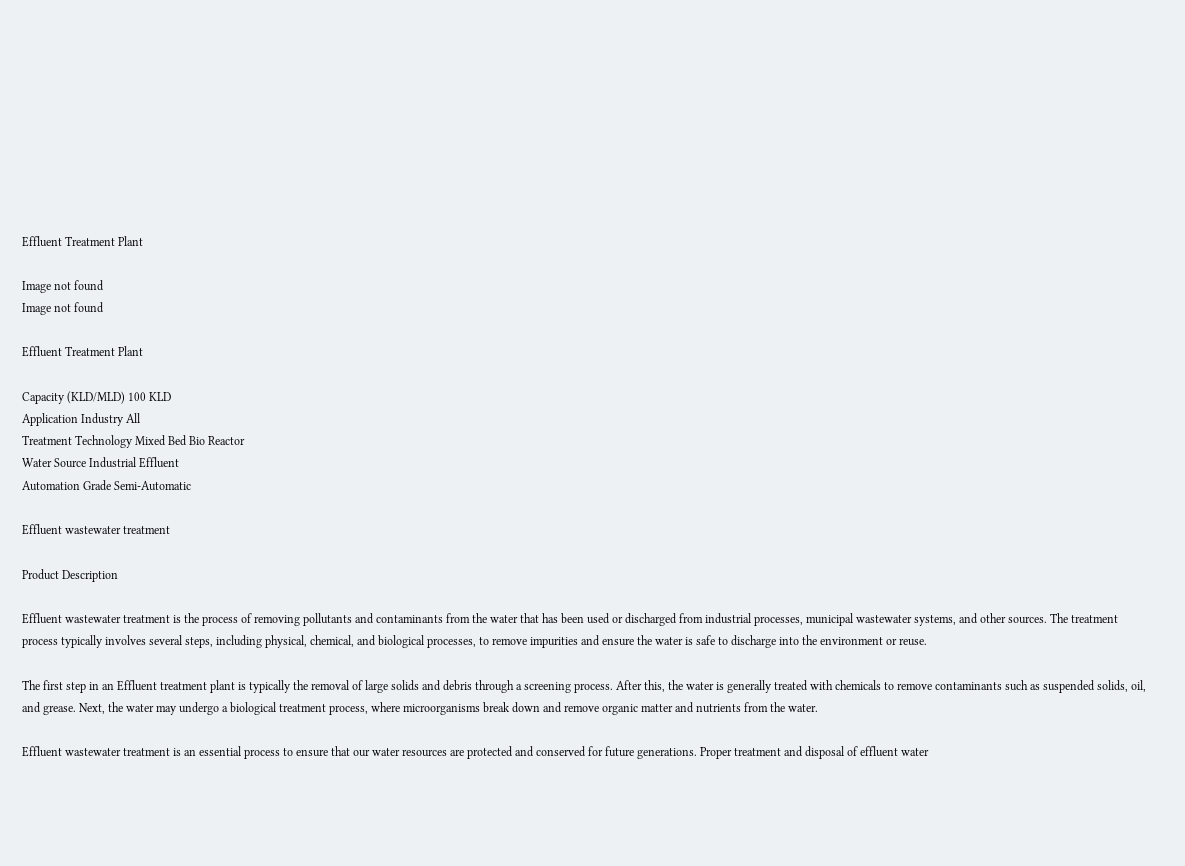Effluent Treatment Plant

Image not found
Image not found

Effluent Treatment Plant

Capacity (KLD/MLD) 100 KLD
Application Industry All
Treatment Technology Mixed Bed Bio Reactor
Water Source Industrial Effluent
Automation Grade Semi-Automatic

Effluent wastewater treatment

Product Description

Effluent wastewater treatment is the process of removing pollutants and contaminants from the water that has been used or discharged from industrial processes, municipal wastewater systems, and other sources. The treatment process typically involves several steps, including physical, chemical, and biological processes, to remove impurities and ensure the water is safe to discharge into the environment or reuse.

The first step in an Effluent treatment plant is typically the removal of large solids and debris through a screening process. After this, the water is generally treated with chemicals to remove contaminants such as suspended solids, oil, and grease. Next, the water may undergo a biological treatment process, where microorganisms break down and remove organic matter and nutrients from the water.

Effluent wastewater treatment is an essential process to ensure that our water resources are protected and conserved for future generations. Proper treatment and disposal of effluent water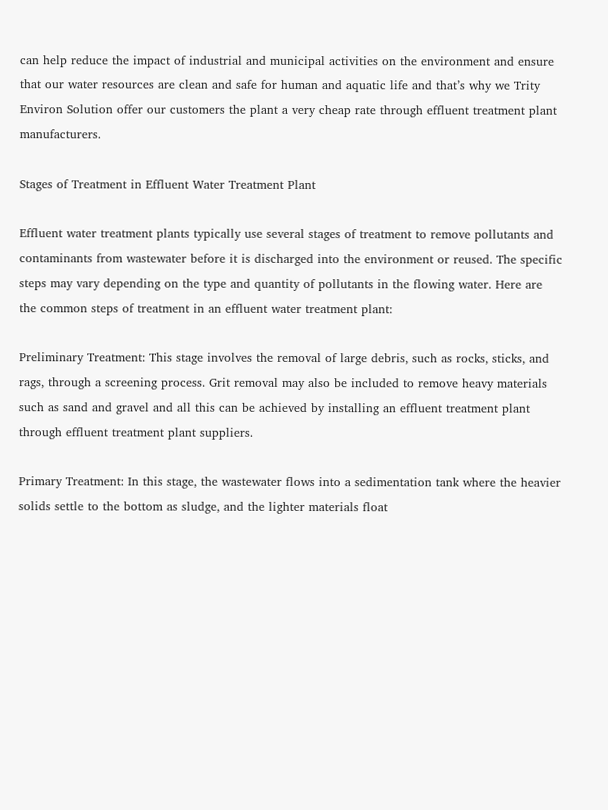can help reduce the impact of industrial and municipal activities on the environment and ensure that our water resources are clean and safe for human and aquatic life and that’s why we Trity Environ Solution offer our customers the plant a very cheap rate through effluent treatment plant manufacturers.

Stages of Treatment in Effluent Water Treatment Plant

Effluent water treatment plants typically use several stages of treatment to remove pollutants and contaminants from wastewater before it is discharged into the environment or reused. The specific steps may vary depending on the type and quantity of pollutants in the flowing water. Here are the common steps of treatment in an effluent water treatment plant:

Preliminary Treatment: This stage involves the removal of large debris, such as rocks, sticks, and rags, through a screening process. Grit removal may also be included to remove heavy materials such as sand and gravel and all this can be achieved by installing an effluent treatment plant through effluent treatment plant suppliers.

Primary Treatment: In this stage, the wastewater flows into a sedimentation tank where the heavier solids settle to the bottom as sludge, and the lighter materials float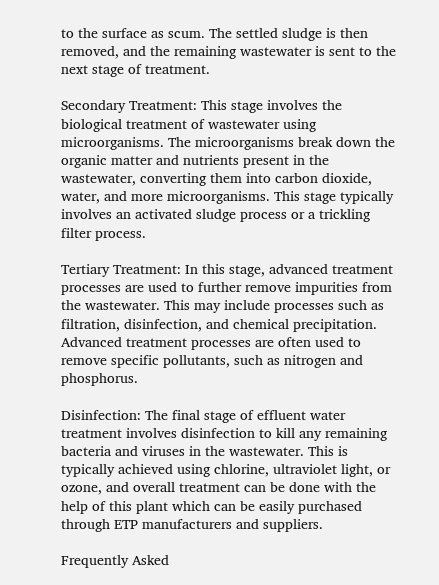to the surface as scum. The settled sludge is then removed, and the remaining wastewater is sent to the next stage of treatment.

Secondary Treatment: This stage involves the biological treatment of wastewater using microorganisms. The microorganisms break down the organic matter and nutrients present in the wastewater, converting them into carbon dioxide, water, and more microorganisms. This stage typically involves an activated sludge process or a trickling filter process.

Tertiary Treatment: In this stage, advanced treatment processes are used to further remove impurities from the wastewater. This may include processes such as filtration, disinfection, and chemical precipitation. Advanced treatment processes are often used to remove specific pollutants, such as nitrogen and phosphorus.

Disinfection: The final stage of effluent water treatment involves disinfection to kill any remaining bacteria and viruses in the wastewater. This is typically achieved using chlorine, ultraviolet light, or ozone, and overall treatment can be done with the help of this plant which can be easily purchased through ETP manufacturers and suppliers.

Frequently Asked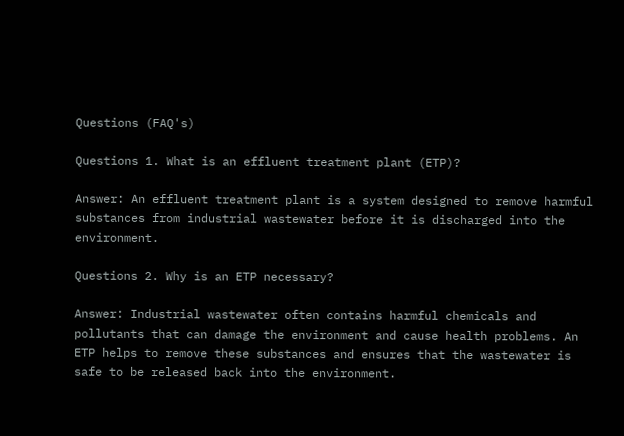Questions (FAQ's)

Questions 1. What is an effluent treatment plant (ETP)?

Answer: An effluent treatment plant is a system designed to remove harmful substances from industrial wastewater before it is discharged into the environment.

Questions 2. Why is an ETP necessary?

Answer: Industrial wastewater often contains harmful chemicals and pollutants that can damage the environment and cause health problems. An ETP helps to remove these substances and ensures that the wastewater is safe to be released back into the environment.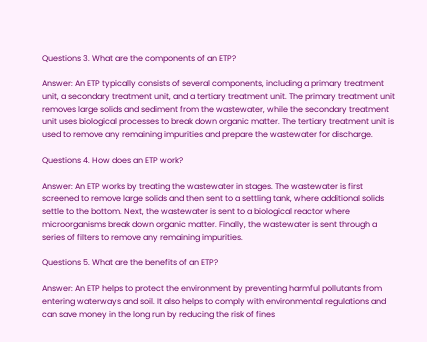Questions 3. What are the components of an ETP?

Answer: An ETP typically consists of several components, including a primary treatment unit, a secondary treatment unit, and a tertiary treatment unit. The primary treatment unit removes large solids and sediment from the wastewater, while the secondary treatment unit uses biological processes to break down organic matter. The tertiary treatment unit is used to remove any remaining impurities and prepare the wastewater for discharge.

Questions 4. How does an ETP work?

Answer: An ETP works by treating the wastewater in stages. The wastewater is first screened to remove large solids and then sent to a settling tank, where additional solids settle to the bottom. Next, the wastewater is sent to a biological reactor where microorganisms break down organic matter. Finally, the wastewater is sent through a series of filters to remove any remaining impurities.

Questions 5. What are the benefits of an ETP?

Answer: An ETP helps to protect the environment by preventing harmful pollutants from entering waterways and soil. It also helps to comply with environmental regulations and can save money in the long run by reducing the risk of fines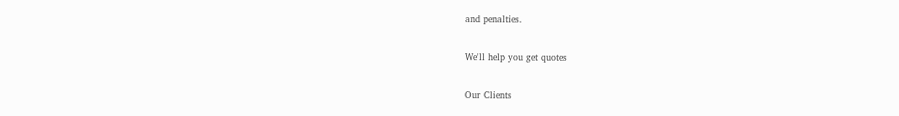and penalties.

We'll help you get quotes

Our Clients